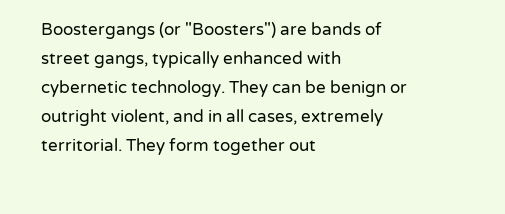Boostergangs (or "Boosters") are bands of street gangs, typically enhanced with cybernetic technology. They can be benign or outright violent, and in all cases, extremely territorial. They form together out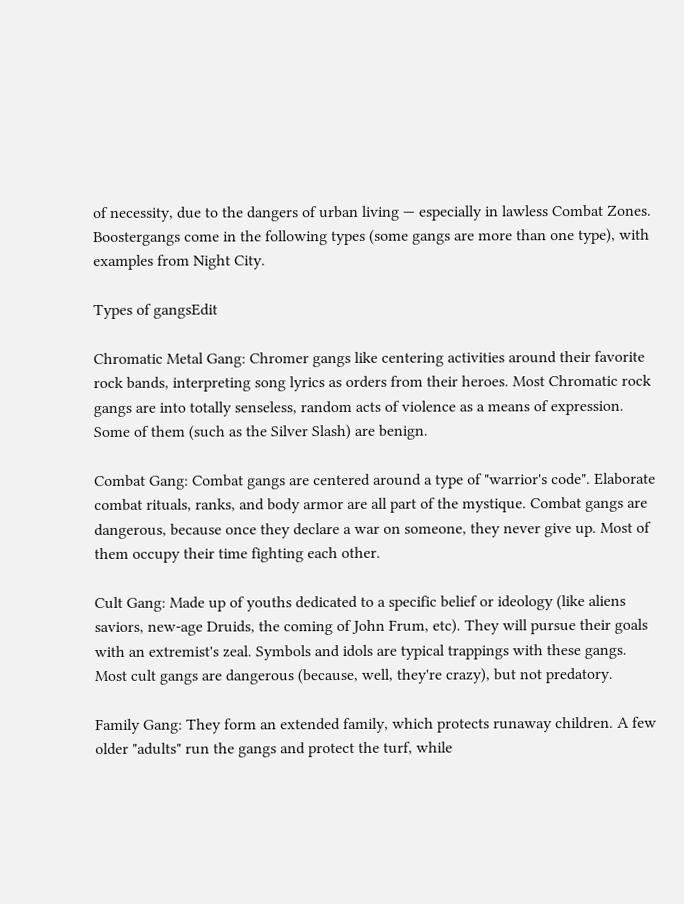of necessity, due to the dangers of urban living — especially in lawless Combat Zones. Boostergangs come in the following types (some gangs are more than one type), with examples from Night City.

Types of gangsEdit

Chromatic Metal Gang: Chromer gangs like centering activities around their favorite rock bands, interpreting song lyrics as orders from their heroes. Most Chromatic rock gangs are into totally senseless, random acts of violence as a means of expression. Some of them (such as the Silver Slash) are benign.

Combat Gang: Combat gangs are centered around a type of "warrior's code". Elaborate combat rituals, ranks, and body armor are all part of the mystique. Combat gangs are dangerous, because once they declare a war on someone, they never give up. Most of them occupy their time fighting each other.

Cult Gang: Made up of youths dedicated to a specific belief or ideology (like aliens saviors, new-age Druids, the coming of John Frum, etc). They will pursue their goals with an extremist's zeal. Symbols and idols are typical trappings with these gangs. Most cult gangs are dangerous (because, well, they're crazy), but not predatory.

Family Gang: They form an extended family, which protects runaway children. A few older "adults" run the gangs and protect the turf, while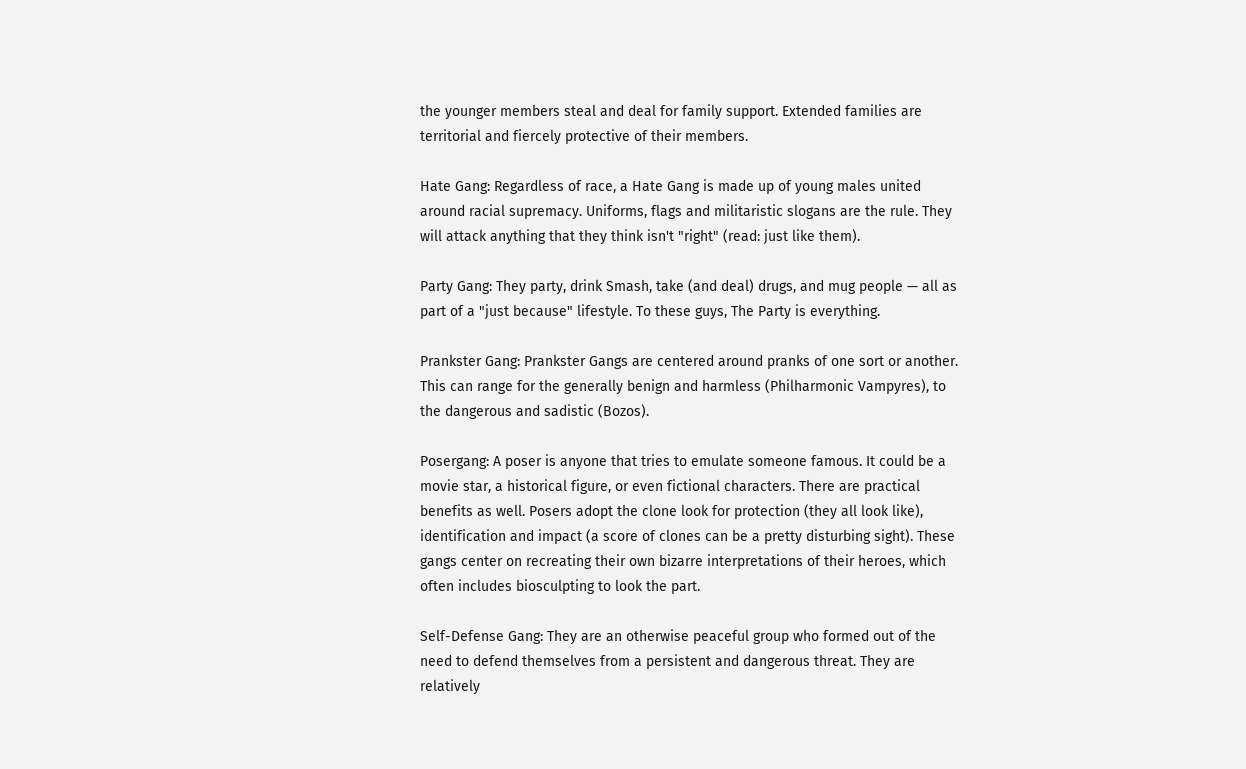the younger members steal and deal for family support. Extended families are territorial and fiercely protective of their members.

Hate Gang: Regardless of race, a Hate Gang is made up of young males united around racial supremacy. Uniforms, flags and militaristic slogans are the rule. They will attack anything that they think isn't "right" (read: just like them).

Party Gang: They party, drink Smash, take (and deal) drugs, and mug people — all as part of a "just because" lifestyle. To these guys, The Party is everything.

Prankster Gang: Prankster Gangs are centered around pranks of one sort or another. This can range for the generally benign and harmless (Philharmonic Vampyres), to the dangerous and sadistic (Bozos).

Posergang: A poser is anyone that tries to emulate someone famous. It could be a movie star, a historical figure, or even fictional characters. There are practical benefits as well. Posers adopt the clone look for protection (they all look like), identification and impact (a score of clones can be a pretty disturbing sight). These gangs center on recreating their own bizarre interpretations of their heroes, which often includes biosculpting to look the part.

Self-Defense Gang: They are an otherwise peaceful group who formed out of the need to defend themselves from a persistent and dangerous threat. They are relatively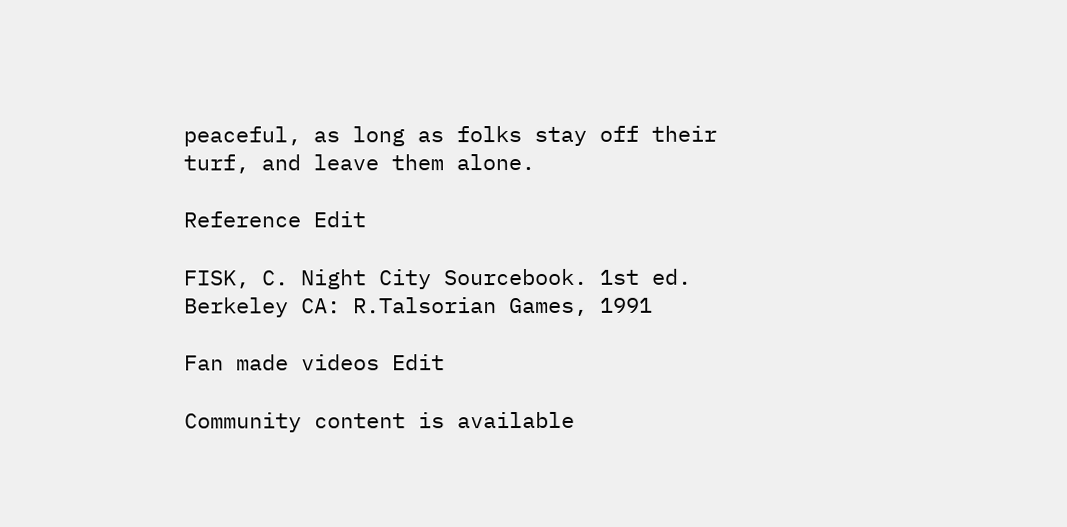peaceful, as long as folks stay off their turf, and leave them alone.

Reference Edit

FISK, C. Night City Sourcebook. 1st ed. Berkeley CA: R.Talsorian Games, 1991

Fan made videos Edit

Community content is available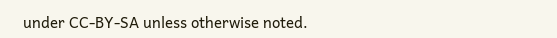under CC-BY-SA unless otherwise noted.